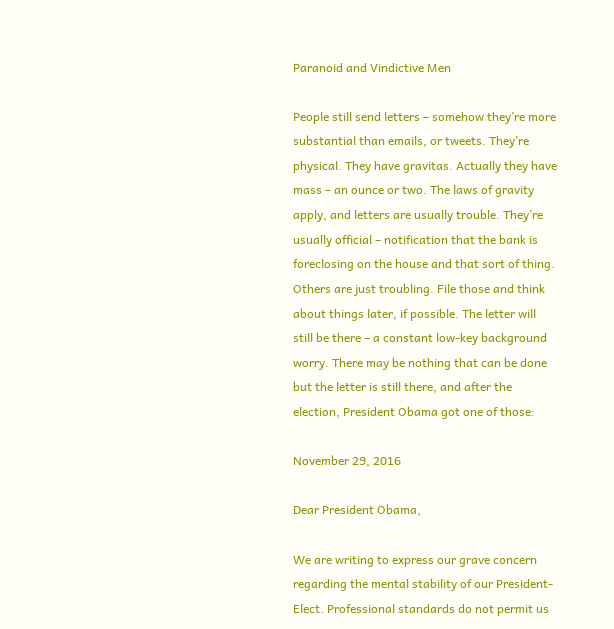Paranoid and Vindictive Men

People still send letters – somehow they’re more substantial than emails, or tweets. They’re physical. They have gravitas. Actually they have mass – an ounce or two. The laws of gravity apply, and letters are usually trouble. They’re usually official – notification that the bank is foreclosing on the house and that sort of thing. Others are just troubling. File those and think about things later, if possible. The letter will still be there – a constant low-key background worry. There may be nothing that can be done but the letter is still there, and after the election, President Obama got one of those:

November 29, 2016

Dear President Obama,

We are writing to express our grave concern regarding the mental stability of our President-Elect. Professional standards do not permit us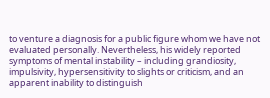to venture a diagnosis for a public figure whom we have not evaluated personally. Nevertheless, his widely reported symptoms of mental instability – including grandiosity, impulsivity, hypersensitivity to slights or criticism, and an apparent inability to distinguish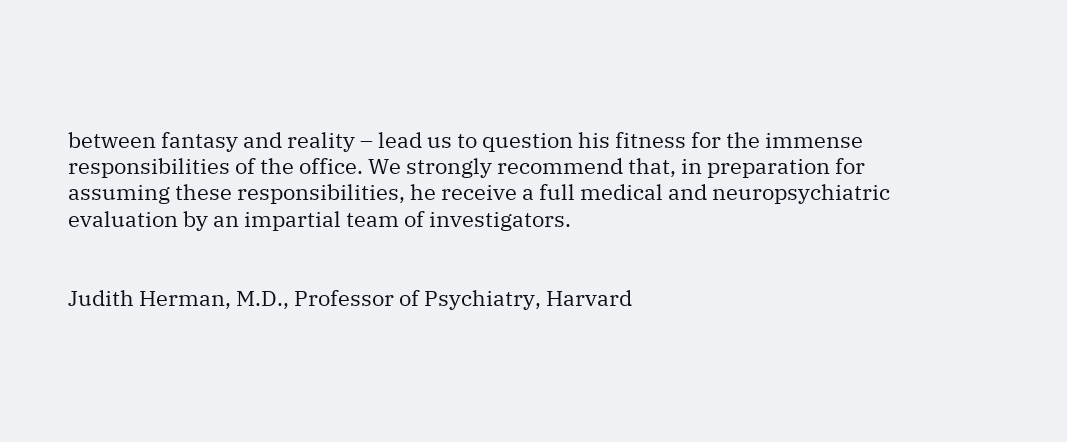between fantasy and reality – lead us to question his fitness for the immense responsibilities of the office. We strongly recommend that, in preparation for assuming these responsibilities, he receive a full medical and neuropsychiatric evaluation by an impartial team of investigators.


Judith Herman, M.D., Professor of Psychiatry, Harvard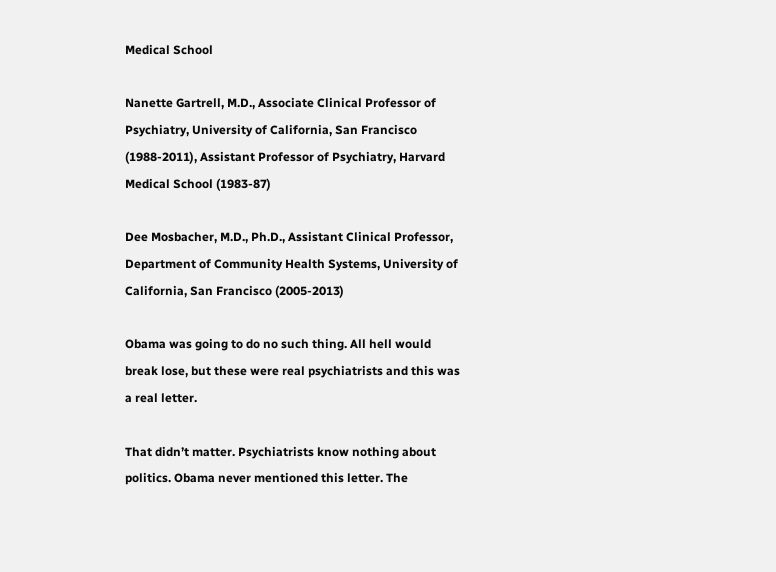Medical School

Nanette Gartrell, M.D., Associate Clinical Professor of Psychiatry, University of California, San Francisco (1988-2011), Assistant Professor of Psychiatry, Harvard Medical School (1983-87)

Dee Mosbacher, M.D., Ph.D., Assistant Clinical Professor, Department of Community Health Systems, University of California, San Francisco (2005-2013)

Obama was going to do no such thing. All hell would break lose, but these were real psychiatrists and this was a real letter.

That didn’t matter. Psychiatrists know nothing about politics. Obama never mentioned this letter. The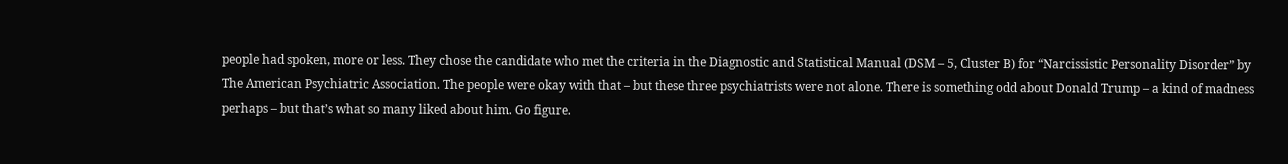people had spoken, more or less. They chose the candidate who met the criteria in the Diagnostic and Statistical Manual (DSM – 5, Cluster B) for “Narcissistic Personality Disorder” by The American Psychiatric Association. The people were okay with that – but these three psychiatrists were not alone. There is something odd about Donald Trump – a kind of madness perhaps – but that’s what so many liked about him. Go figure.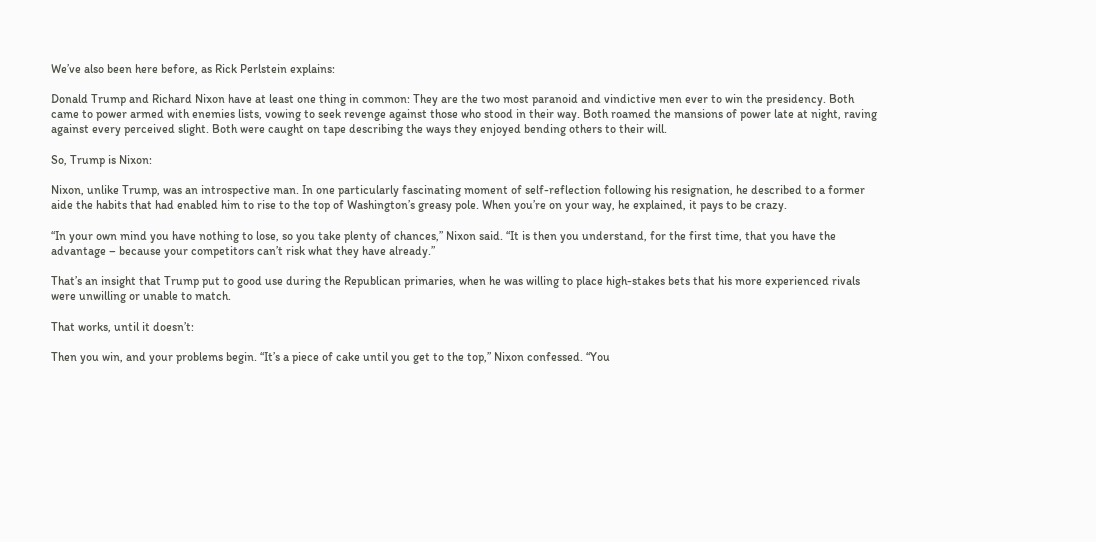We’ve also been here before, as Rick Perlstein explains:

Donald Trump and Richard Nixon have at least one thing in common: They are the two most paranoid and vindictive men ever to win the presidency. Both came to power armed with enemies lists, vowing to seek revenge against those who stood in their way. Both roamed the mansions of power late at night, raving against every perceived slight. Both were caught on tape describing the ways they enjoyed bending others to their will.

So, Trump is Nixon:

Nixon, unlike Trump, was an introspective man. In one particularly fascinating moment of self-reflection following his resignation, he described to a former aide the habits that had enabled him to rise to the top of Washington’s greasy pole. When you’re on your way, he explained, it pays to be crazy.

“In your own mind you have nothing to lose, so you take plenty of chances,” Nixon said. “It is then you understand, for the first time, that you have the advantage – because your competitors can’t risk what they have already.”

That’s an insight that Trump put to good use during the Republican primaries, when he was willing to place high-stakes bets that his more experienced rivals were unwilling or unable to match.

That works, until it doesn’t:

Then you win, and your problems begin. “It’s a piece of cake until you get to the top,” Nixon confessed. “You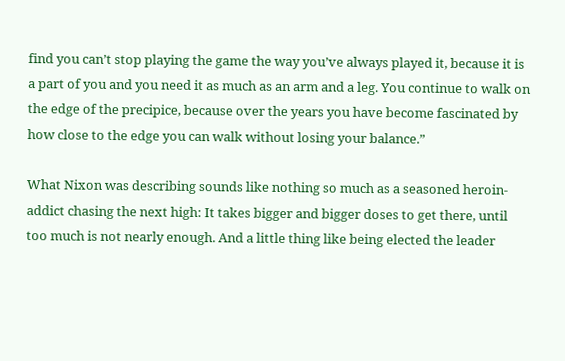find you can’t stop playing the game the way you’ve always played it, because it is a part of you and you need it as much as an arm and a leg. You continue to walk on the edge of the precipice, because over the years you have become fascinated by how close to the edge you can walk without losing your balance.”

What Nixon was describing sounds like nothing so much as a seasoned heroin-addict chasing the next high: It takes bigger and bigger doses to get there, until too much is not nearly enough. And a little thing like being elected the leader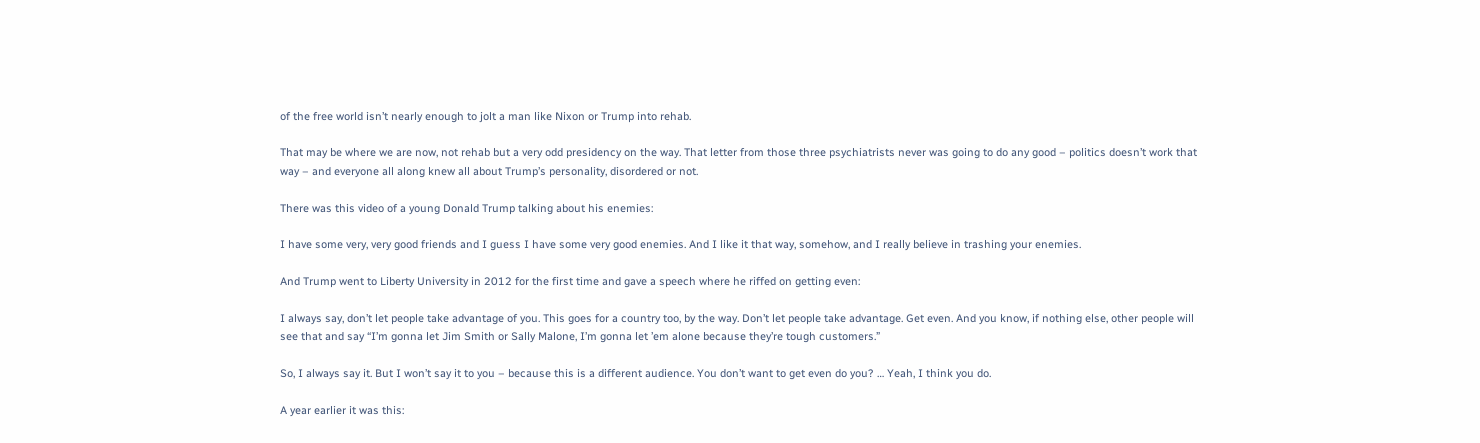of the free world isn’t nearly enough to jolt a man like Nixon or Trump into rehab.

That may be where we are now, not rehab but a very odd presidency on the way. That letter from those three psychiatrists never was going to do any good – politics doesn’t work that way – and everyone all along knew all about Trump’s personality, disordered or not.

There was this video of a young Donald Trump talking about his enemies:

I have some very, very good friends and I guess I have some very good enemies. And I like it that way, somehow, and I really believe in trashing your enemies.

And Trump went to Liberty University in 2012 for the first time and gave a speech where he riffed on getting even:

I always say, don’t let people take advantage of you. This goes for a country too, by the way. Don’t let people take advantage. Get even. And you know, if nothing else, other people will see that and say “I’m gonna let Jim Smith or Sally Malone, I’m gonna let ’em alone because they’re tough customers.”

So, I always say it. But I won’t say it to you – because this is a different audience. You don’t want to get even do you? … Yeah, I think you do.

A year earlier it was this: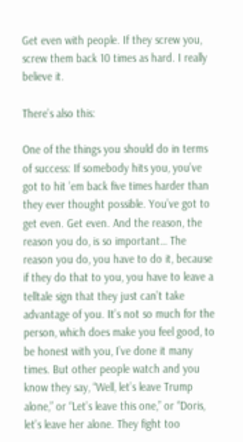Get even with people. If they screw you, screw them back 10 times as hard. I really believe it.

There’s also this:

One of the things you should do in terms of success: If somebody hits you, you’ve got to hit ’em back five times harder than they ever thought possible. You’ve got to get even. Get even. And the reason, the reason you do, is so important… The reason you do, you have to do it, because if they do that to you, you have to leave a telltale sign that they just can’t take advantage of you. It’s not so much for the person, which does make you feel good, to be honest with you, I’ve done it many times. But other people watch and you know they say, “Well, let’s leave Trump alone,” or “Let’s leave this one,” or “Doris, let’s leave her alone. They fight too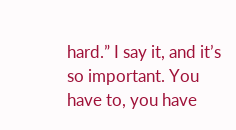hard.” I say it, and it’s so important. You have to, you have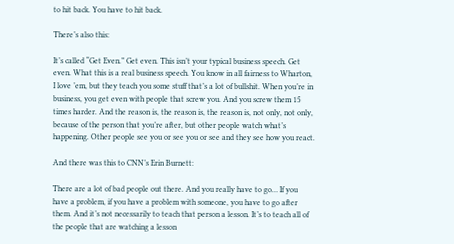to hit back. You have to hit back.

There’s also this:

It’s called “Get Even.” Get even. This isn’t your typical business speech. Get even. What this is a real business speech. You know in all fairness to Wharton, I love ’em, but they teach you some stuff that’s a lot of bullshit. When you’re in business, you get even with people that screw you. And you screw them 15 times harder. And the reason is, the reason is, the reason is, not only, not only, because of the person that you’re after, but other people watch what’s happening. Other people see you or see you or see and they see how you react.

And there was this to CNN’s Erin Burnett:

There are a lot of bad people out there. And you really have to go… If you have a problem, if you have a problem with someone, you have to go after them. And it’s not necessarily to teach that person a lesson. It’s to teach all of the people that are watching a lesson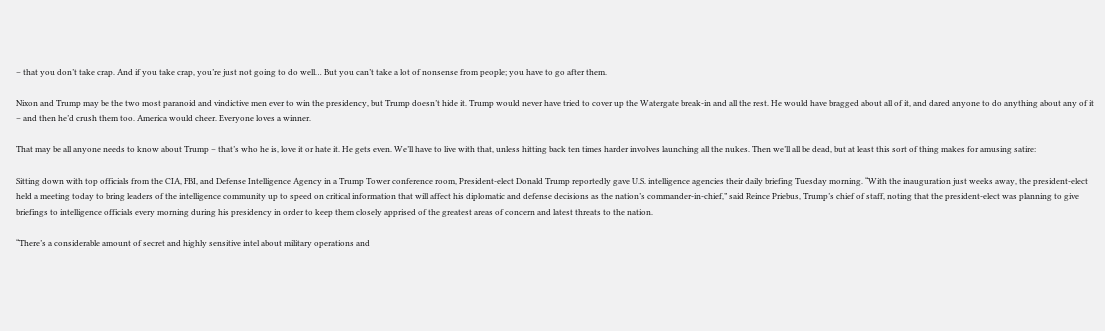– that you don’t take crap. And if you take crap, you’re just not going to do well… But you can’t take a lot of nonsense from people; you have to go after them.

Nixon and Trump may be the two most paranoid and vindictive men ever to win the presidency, but Trump doesn’t hide it. Trump would never have tried to cover up the Watergate break-in and all the rest. He would have bragged about all of it, and dared anyone to do anything about any of it – and then he’d crush them too. America would cheer. Everyone loves a winner.

That may be all anyone needs to know about Trump – that’s who he is, love it or hate it. He gets even. We’ll have to live with that, unless hitting back ten times harder involves launching all the nukes. Then we’ll all be dead, but at least this sort of thing makes for amusing satire:

Sitting down with top officials from the CIA, FBI, and Defense Intelligence Agency in a Trump Tower conference room, President-elect Donald Trump reportedly gave U.S. intelligence agencies their daily briefing Tuesday morning. “With the inauguration just weeks away, the president-elect held a meeting today to bring leaders of the intelligence community up to speed on critical information that will affect his diplomatic and defense decisions as the nation’s commander-in-chief,” said Reince Priebus, Trump’s chief of staff, noting that the president-elect was planning to give briefings to intelligence officials every morning during his presidency in order to keep them closely apprised of the greatest areas of concern and latest threats to the nation.

“There’s a considerable amount of secret and highly sensitive intel about military operations and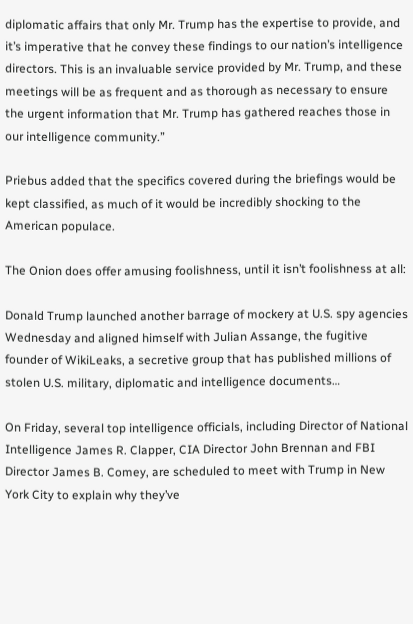diplomatic affairs that only Mr. Trump has the expertise to provide, and it’s imperative that he convey these findings to our nation’s intelligence directors. This is an invaluable service provided by Mr. Trump, and these meetings will be as frequent and as thorough as necessary to ensure the urgent information that Mr. Trump has gathered reaches those in our intelligence community.”

Priebus added that the specifics covered during the briefings would be kept classified, as much of it would be incredibly shocking to the American populace.

The Onion does offer amusing foolishness, until it isn’t foolishness at all:

Donald Trump launched another barrage of mockery at U.S. spy agencies Wednesday and aligned himself with Julian Assange, the fugitive founder of WikiLeaks, a secretive group that has published millions of stolen U.S. military, diplomatic and intelligence documents…

On Friday, several top intelligence officials, including Director of National Intelligence James R. Clapper, CIA Director John Brennan and FBI Director James B. Comey, are scheduled to meet with Trump in New York City to explain why they’ve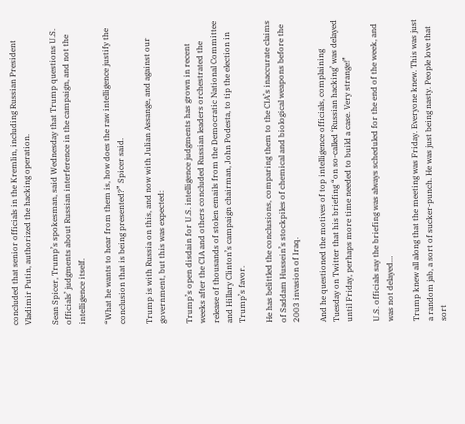concluded that senior officials in the Kremlin, including Russian President Vladimir Putin, authorized the hacking operation.

Sean Spicer, Trump’s spokesman, said Wednesday that Trump questions U.S. officials’ judgments about Russian interference in the campaign, and not the intelligence itself.

“What he wants to hear from them is, how does the raw intelligence justify the conclusion that is being presented?” Spicer said.

Trump is with Russia on this, and now with Julian Assange, and against our government, but this was expected:

Trump’s open disdain for U.S. intelligence judgments has grown in recent weeks after the CIA and others concluded Russian leaders orchestrated the release of thousands of stolen emails from the Democratic National Committee and Hillary Clinton’s campaign chairman, John Podesta, to tip the election in Trump’s favor.

He has belittled the conclusions, comparing them to the CIA’s inaccurate claims of Saddam Hussein’s stockpiles of chemical and biological weapons before the 2003 invasion of Iraq.

And he questioned the motives of top intelligence officials, complaining Tuesday on Twitter that his briefing “on so-called ‘Russian hacking’ was delayed until Friday, perhaps more time needed to build a case. Very strange!”

U.S. officials say the briefing was always scheduled for the end of the week, and was not delayed…

Trump knew all along that the meeting was Friday. Everyone knew. This was just a random jab, a sort of sucker-punch. He was just being nasty. People love that sort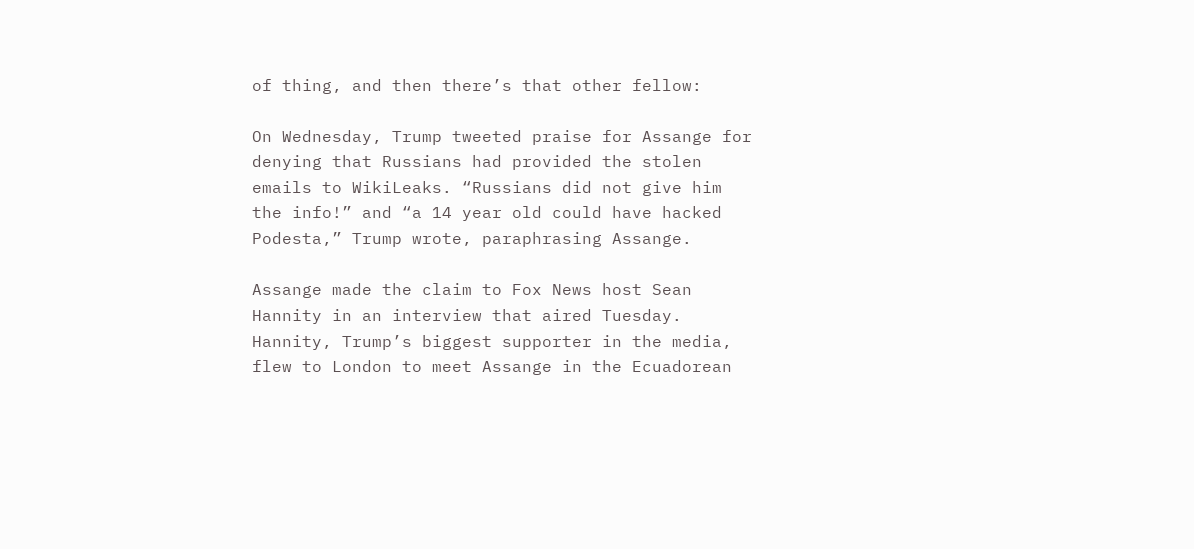of thing, and then there’s that other fellow:

On Wednesday, Trump tweeted praise for Assange for denying that Russians had provided the stolen emails to WikiLeaks. “Russians did not give him the info!” and “a 14 year old could have hacked Podesta,” Trump wrote, paraphrasing Assange.

Assange made the claim to Fox News host Sean Hannity in an interview that aired Tuesday. Hannity, Trump’s biggest supporter in the media, flew to London to meet Assange in the Ecuadorean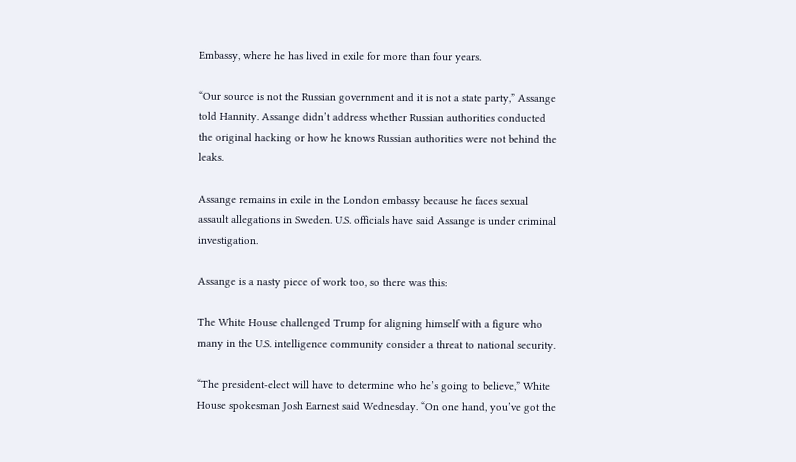Embassy, where he has lived in exile for more than four years.

“Our source is not the Russian government and it is not a state party,” Assange told Hannity. Assange didn’t address whether Russian authorities conducted the original hacking or how he knows Russian authorities were not behind the leaks.

Assange remains in exile in the London embassy because he faces sexual assault allegations in Sweden. U.S. officials have said Assange is under criminal investigation.

Assange is a nasty piece of work too, so there was this:

The White House challenged Trump for aligning himself with a figure who many in the U.S. intelligence community consider a threat to national security.

“The president-elect will have to determine who he’s going to believe,” White House spokesman Josh Earnest said Wednesday. “On one hand, you’ve got the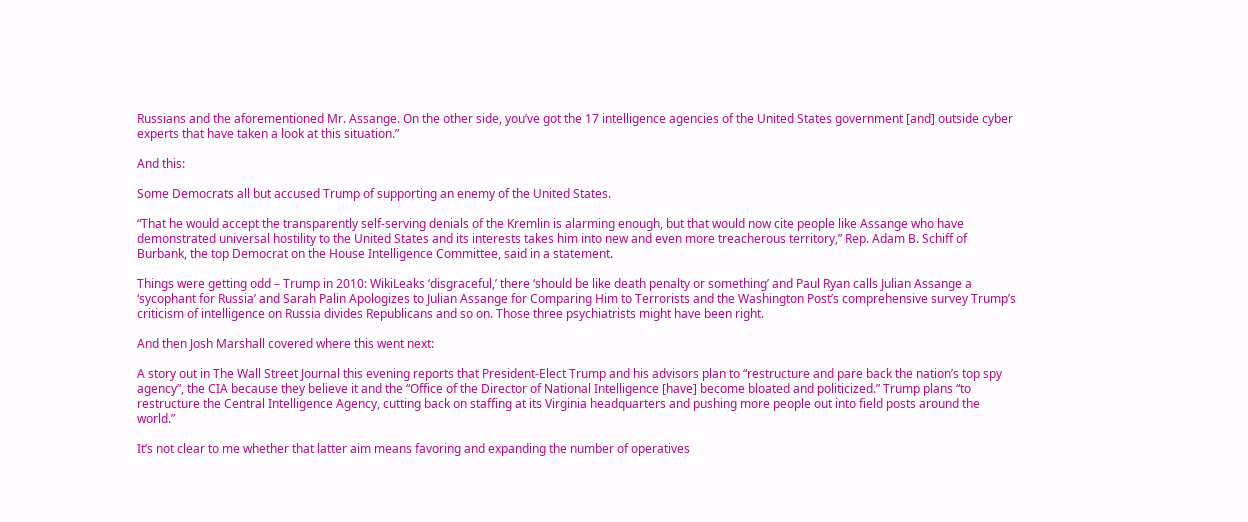Russians and the aforementioned Mr. Assange. On the other side, you’ve got the 17 intelligence agencies of the United States government [and] outside cyber experts that have taken a look at this situation.”

And this:

Some Democrats all but accused Trump of supporting an enemy of the United States.

“That he would accept the transparently self-serving denials of the Kremlin is alarming enough, but that would now cite people like Assange who have demonstrated universal hostility to the United States and its interests takes him into new and even more treacherous territory,” Rep. Adam B. Schiff of Burbank, the top Democrat on the House Intelligence Committee, said in a statement.

Things were getting odd – Trump in 2010: WikiLeaks ‘disgraceful,’ there ‘should be like death penalty or something’ and Paul Ryan calls Julian Assange a ‘sycophant for Russia’ and Sarah Palin Apologizes to Julian Assange for Comparing Him to Terrorists and the Washington Post’s comprehensive survey Trump’s criticism of intelligence on Russia divides Republicans and so on. Those three psychiatrists might have been right.

And then Josh Marshall covered where this went next:

A story out in The Wall Street Journal this evening reports that President-Elect Trump and his advisors plan to “restructure and pare back the nation’s top spy agency”, the CIA because they believe it and the “Office of the Director of National Intelligence [have] become bloated and politicized.” Trump plans “to restructure the Central Intelligence Agency, cutting back on staffing at its Virginia headquarters and pushing more people out into field posts around the world.”

It’s not clear to me whether that latter aim means favoring and expanding the number of operatives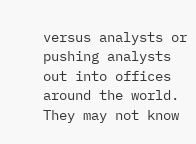versus analysts or pushing analysts out into offices around the world. They may not know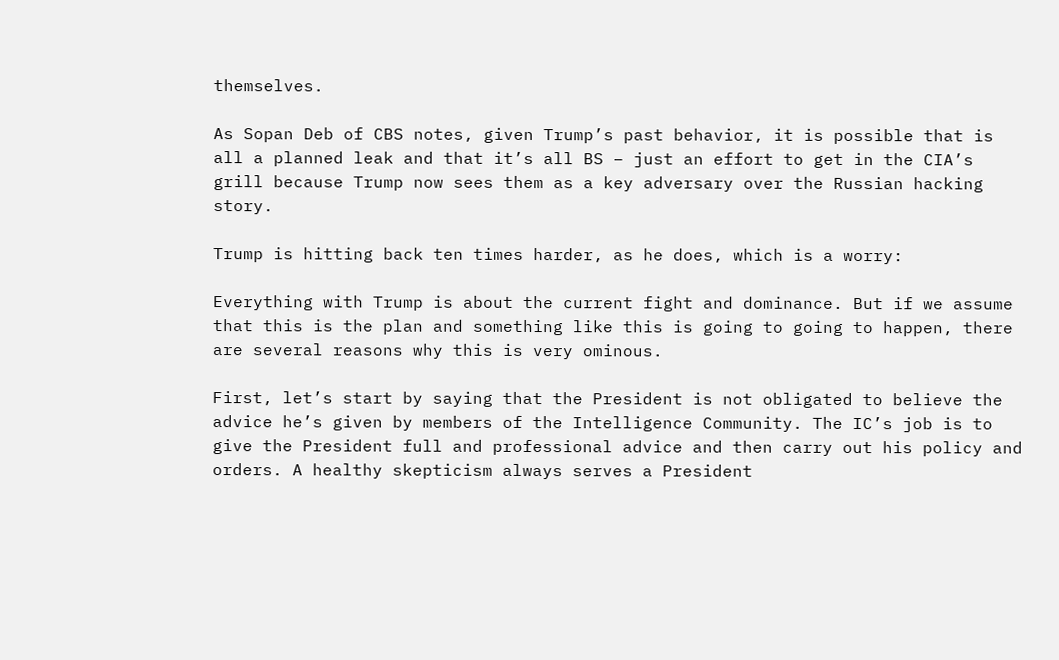themselves.

As Sopan Deb of CBS notes, given Trump’s past behavior, it is possible that is all a planned leak and that it’s all BS – just an effort to get in the CIA’s grill because Trump now sees them as a key adversary over the Russian hacking story.

Trump is hitting back ten times harder, as he does, which is a worry:

Everything with Trump is about the current fight and dominance. But if we assume that this is the plan and something like this is going to going to happen, there are several reasons why this is very ominous.

First, let’s start by saying that the President is not obligated to believe the advice he’s given by members of the Intelligence Community. The IC’s job is to give the President full and professional advice and then carry out his policy and orders. A healthy skepticism always serves a President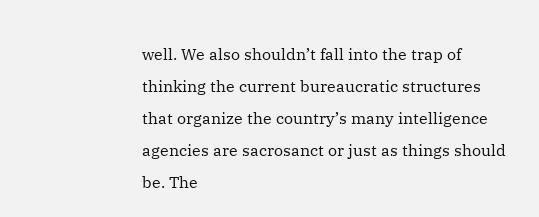well. We also shouldn’t fall into the trap of thinking the current bureaucratic structures that organize the country’s many intelligence agencies are sacrosanct or just as things should be. The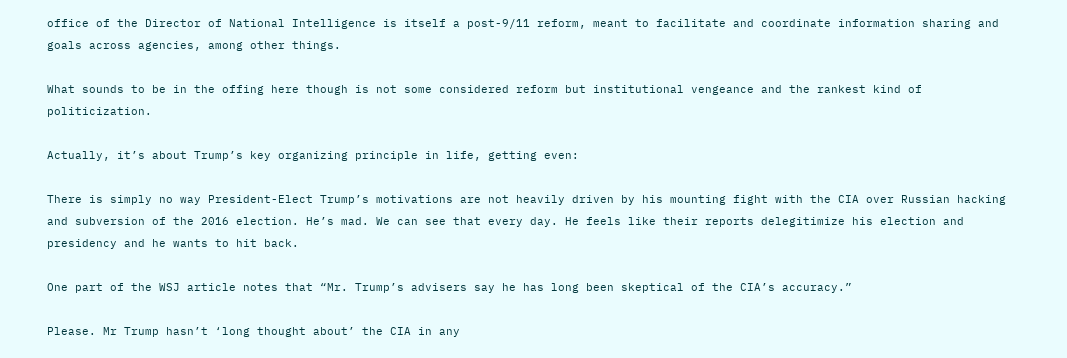office of the Director of National Intelligence is itself a post-9/11 reform, meant to facilitate and coordinate information sharing and goals across agencies, among other things.

What sounds to be in the offing here though is not some considered reform but institutional vengeance and the rankest kind of politicization.

Actually, it’s about Trump’s key organizing principle in life, getting even:

There is simply no way President-Elect Trump’s motivations are not heavily driven by his mounting fight with the CIA over Russian hacking and subversion of the 2016 election. He’s mad. We can see that every day. He feels like their reports delegitimize his election and presidency and he wants to hit back.

One part of the WSJ article notes that “Mr. Trump’s advisers say he has long been skeptical of the CIA’s accuracy.”

Please. Mr Trump hasn’t ‘long thought about’ the CIA in any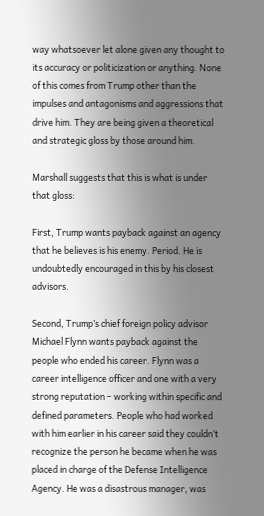way whatsoever let alone given any thought to its accuracy or politicization or anything. None of this comes from Trump other than the impulses and antagonisms and aggressions that drive him. They are being given a theoretical and strategic gloss by those around him.

Marshall suggests that this is what is under that gloss:

First, Trump wants payback against an agency that he believes is his enemy. Period. He is undoubtedly encouraged in this by his closest advisors.

Second, Trump’s chief foreign policy advisor Michael Flynn wants payback against the people who ended his career. Flynn was a career intelligence officer and one with a very strong reputation – working within specific and defined parameters. People who had worked with him earlier in his career said they couldn’t recognize the person he became when he was placed in charge of the Defense Intelligence Agency. He was a disastrous manager, was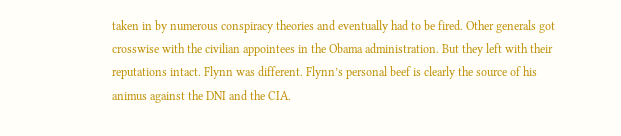taken in by numerous conspiracy theories and eventually had to be fired. Other generals got crosswise with the civilian appointees in the Obama administration. But they left with their reputations intact. Flynn was different. Flynn’s personal beef is clearly the source of his animus against the DNI and the CIA.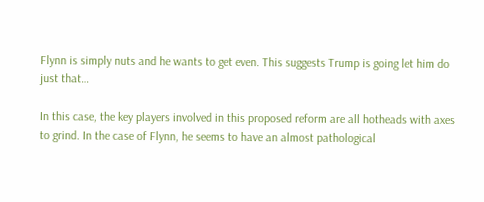Flynn is simply nuts and he wants to get even. This suggests Trump is going let him do just that…

In this case, the key players involved in this proposed reform are all hotheads with axes to grind. In the case of Flynn, he seems to have an almost pathological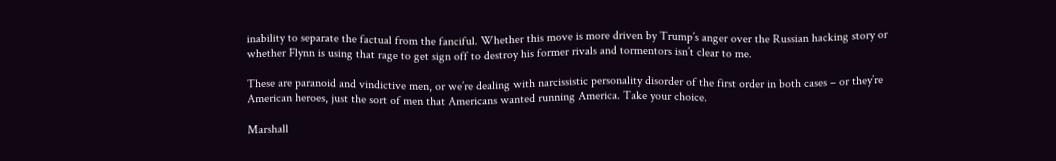inability to separate the factual from the fanciful. Whether this move is more driven by Trump’s anger over the Russian hacking story or whether Flynn is using that rage to get sign off to destroy his former rivals and tormentors isn’t clear to me.

These are paranoid and vindictive men, or we’re dealing with narcissistic personality disorder of the first order in both cases – or they’re American heroes, just the sort of men that Americans wanted running America. Take your choice.

Marshall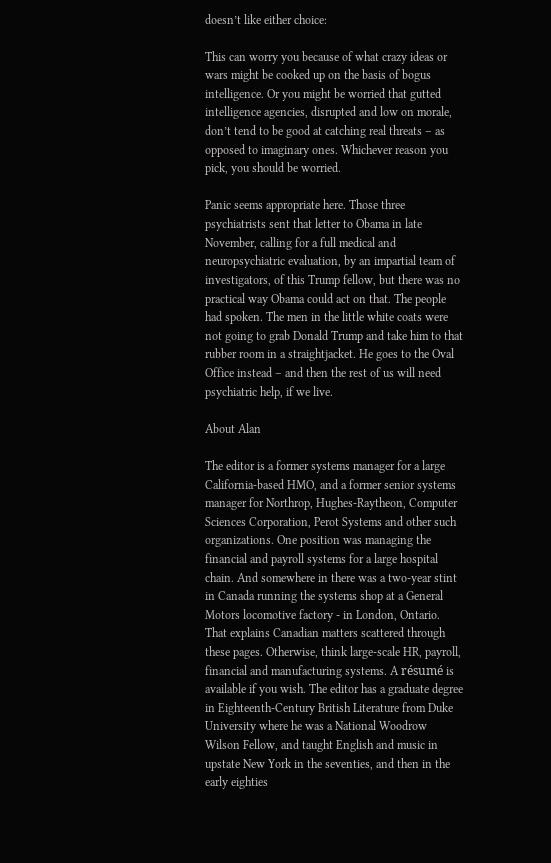doesn’t like either choice:

This can worry you because of what crazy ideas or wars might be cooked up on the basis of bogus intelligence. Or you might be worried that gutted intelligence agencies, disrupted and low on morale, don’t tend to be good at catching real threats – as opposed to imaginary ones. Whichever reason you pick, you should be worried.

Panic seems appropriate here. Those three psychiatrists sent that letter to Obama in late November, calling for a full medical and neuropsychiatric evaluation, by an impartial team of investigators, of this Trump fellow, but there was no practical way Obama could act on that. The people had spoken. The men in the little white coats were not going to grab Donald Trump and take him to that rubber room in a straightjacket. He goes to the Oval Office instead – and then the rest of us will need psychiatric help, if we live.

About Alan

The editor is a former systems manager for a large California-based HMO, and a former senior systems manager for Northrop, Hughes-Raytheon, Computer Sciences Corporation, Perot Systems and other such organizations. One position was managing the financial and payroll systems for a large hospital chain. And somewhere in there was a two-year stint in Canada running the systems shop at a General Motors locomotive factory - in London, Ontario. That explains Canadian matters scattered through these pages. Otherwise, think large-scale HR, payroll, financial and manufacturing systems. A résumé is available if you wish. The editor has a graduate degree in Eighteenth-Century British Literature from Duke University where he was a National Woodrow Wilson Fellow, and taught English and music in upstate New York in the seventies, and then in the early eighties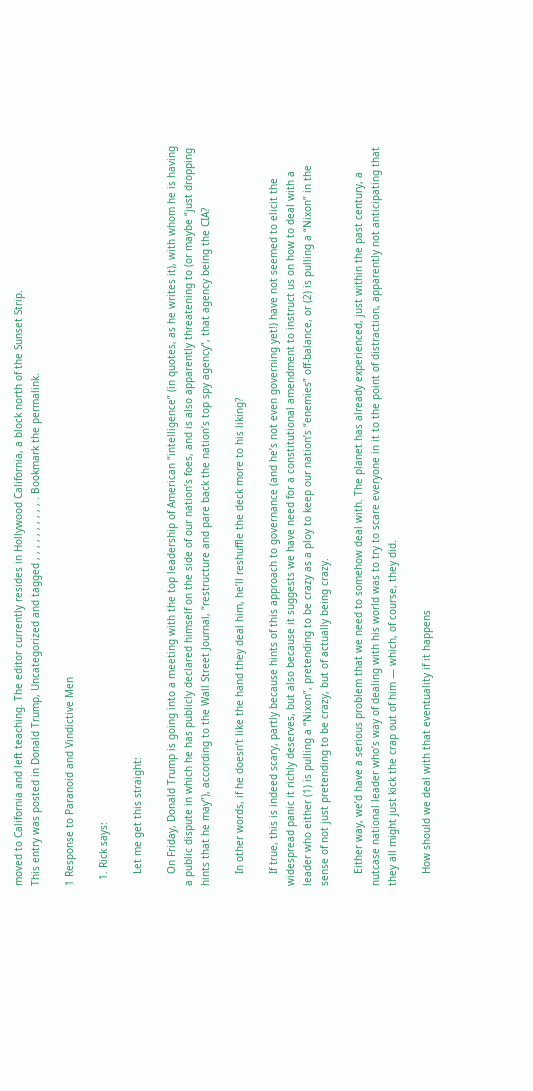moved to California and left teaching. The editor currently resides in Hollywood California, a block north of the Sunset Strip.
This entry was posted in Donald Trump, Uncategorized and tagged , , , , , , , , , , . Bookmark the permalink.

1 Response to Paranoid and Vindictive Men

  1. Rick says:

    Let me get this straight:

    On Friday, Donald Trump is going into a meeting with the top leadership of American “intelligence” (in quotes, as he writes it), with whom he is having a public dispute in which he has publicly declared himself on the side of our nation’s foes, and is also apparently threatening to (or maybe “just dropping hints that he may”), according to the Wall Street Journal, “restructure and pare back the nation’s top spy agency”, that agency being the CIA?

    In other words, if he doesn’t like the hand they deal him, he’ll reshuffle the deck more to his liking?

    If true, this is indeed scary, partly because hints of this approach to governance (and he’s not even governing yet!) have not seemed to elicit the widespread panic it richly deserves, but also because it suggests we have need for a constitutional amendment to instruct us on how to deal with a leader who either (1) is pulling a “Nixon”, pretending to be crazy as a ploy to keep our nation’s “enemies” off-balance, or (2) is pulling a “Nixon” in the sense of not just pretending to be crazy, but of actually being crazy.

    Either way, we’d have a serious problem that we need to somehow deal with. The planet has already experienced, just within the past century, a nutcase national leader who’s way of dealing with his world was to try to scare everyone in it to the point of distraction, apparently not anticipating that they all might just kick the crap out of him — which, of course, they did.

    How should we deal with that eventuality if it happens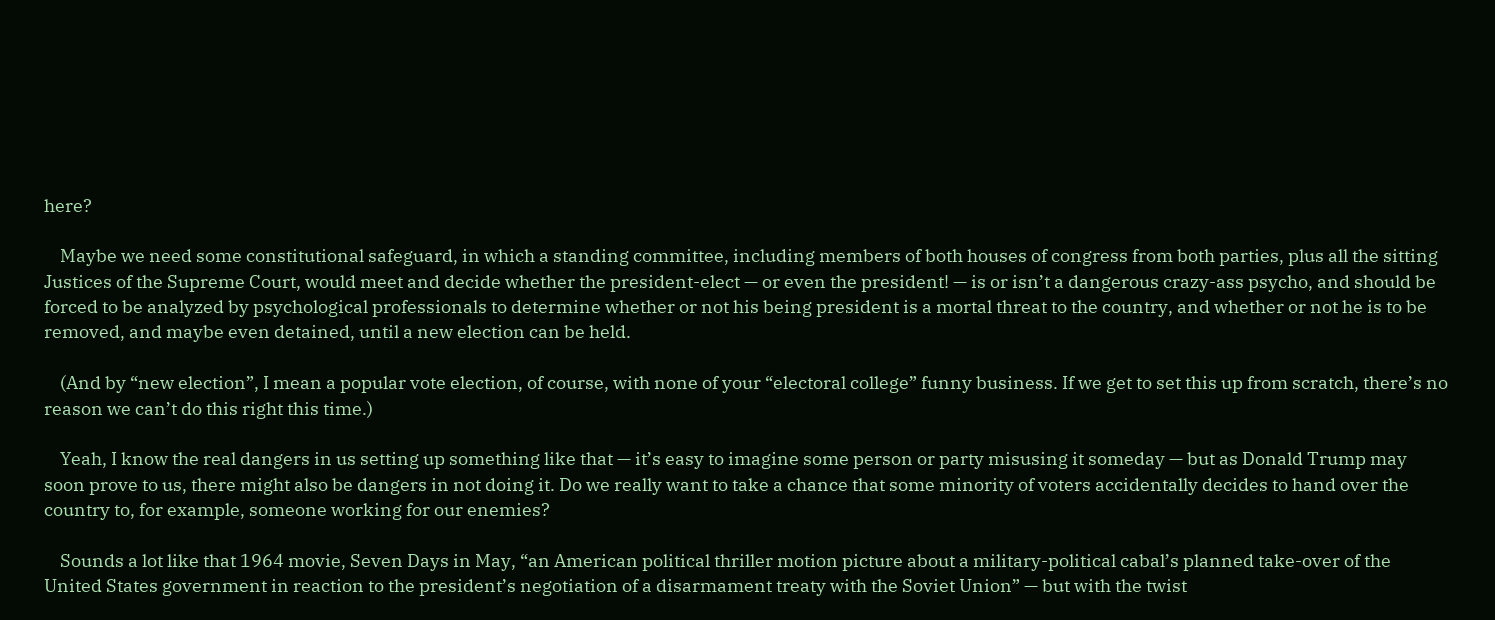here?

    Maybe we need some constitutional safeguard, in which a standing committee, including members of both houses of congress from both parties, plus all the sitting Justices of the Supreme Court, would meet and decide whether the president-elect — or even the president! — is or isn’t a dangerous crazy-ass psycho, and should be forced to be analyzed by psychological professionals to determine whether or not his being president is a mortal threat to the country, and whether or not he is to be removed, and maybe even detained, until a new election can be held.

    (And by “new election”, I mean a popular vote election, of course, with none of your “electoral college” funny business. If we get to set this up from scratch, there’s no reason we can’t do this right this time.)

    Yeah, I know the real dangers in us setting up something like that — it’s easy to imagine some person or party misusing it someday — but as Donald Trump may soon prove to us, there might also be dangers in not doing it. Do we really want to take a chance that some minority of voters accidentally decides to hand over the country to, for example, someone working for our enemies?

    Sounds a lot like that 1964 movie, Seven Days in May, “an American political thriller motion picture about a military-political cabal’s planned take-over of the United States government in reaction to the president’s negotiation of a disarmament treaty with the Soviet Union” — but with the twist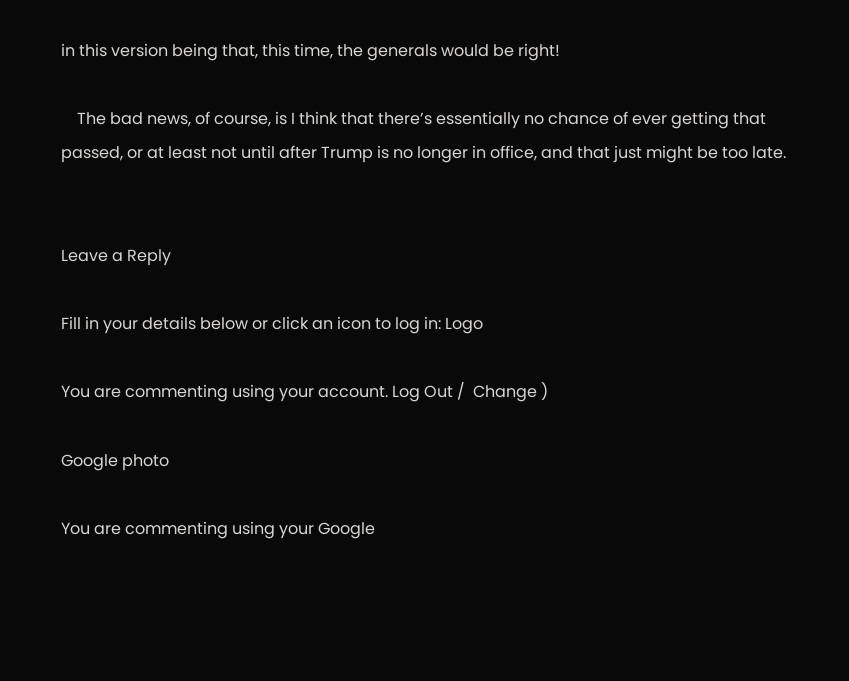in this version being that, this time, the generals would be right!

    The bad news, of course, is I think that there’s essentially no chance of ever getting that passed, or at least not until after Trump is no longer in office, and that just might be too late.


Leave a Reply

Fill in your details below or click an icon to log in: Logo

You are commenting using your account. Log Out /  Change )

Google photo

You are commenting using your Google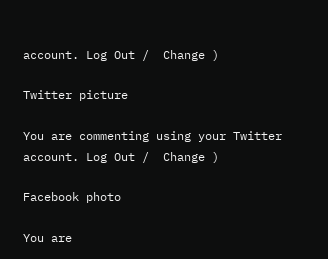account. Log Out /  Change )

Twitter picture

You are commenting using your Twitter account. Log Out /  Change )

Facebook photo

You are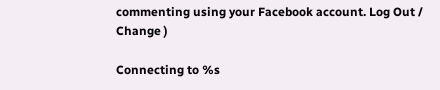commenting using your Facebook account. Log Out /  Change )

Connecting to %s